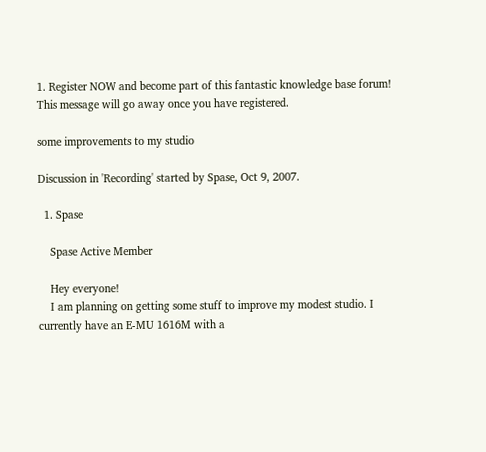1. Register NOW and become part of this fantastic knowledge base forum! This message will go away once you have registered.

some improvements to my studio

Discussion in 'Recording' started by Spase, Oct 9, 2007.

  1. Spase

    Spase Active Member

    Hey everyone!
    I am planning on getting some stuff to improve my modest studio. I currently have an E-MU 1616M with a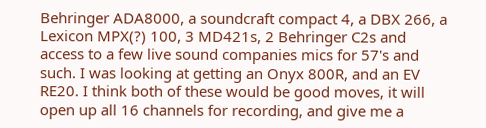Behringer ADA8000, a soundcraft compact 4, a DBX 266, a Lexicon MPX(?) 100, 3 MD421s, 2 Behringer C2s and access to a few live sound companies mics for 57's and such. I was looking at getting an Onyx 800R, and an EV RE20. I think both of these would be good moves, it will open up all 16 channels for recording, and give me a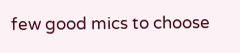few good mics to choose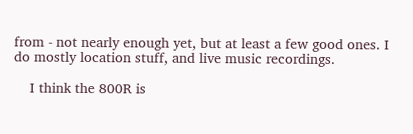from - not nearly enough yet, but at least a few good ones. I do mostly location stuff, and live music recordings.

    I think the 800R is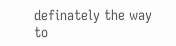definately the way to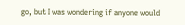go, but I was wondering if anyone would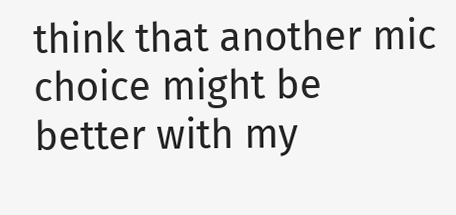think that another mic choice might be better with my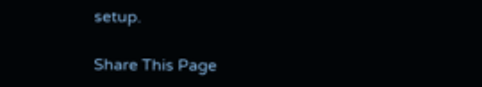setup.

Share This Page